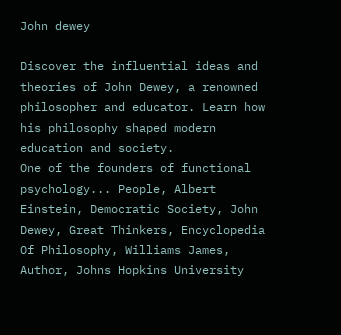John dewey

Discover the influential ideas and theories of John Dewey, a renowned philosopher and educator. Learn how his philosophy shaped modern education and society.
One of the founders of functional psychology... People, Albert Einstein, Democratic Society, John Dewey, Great Thinkers, Encyclopedia Of Philosophy, Williams James, Author, Johns Hopkins University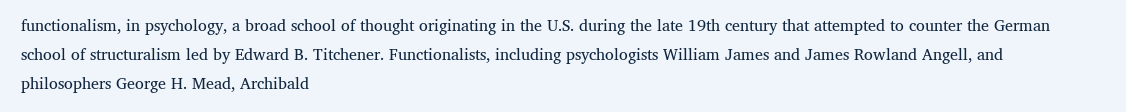functionalism, in psychology, a broad school of thought originating in the U.S. during the late 19th century that attempted to counter the German school of structuralism led by Edward B. Titchener. Functionalists, including psychologists William James and James Rowland Angell, and philosophers George H. Mead, Archibald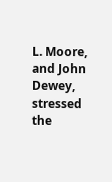L. Moore, and John Dewey, stressed the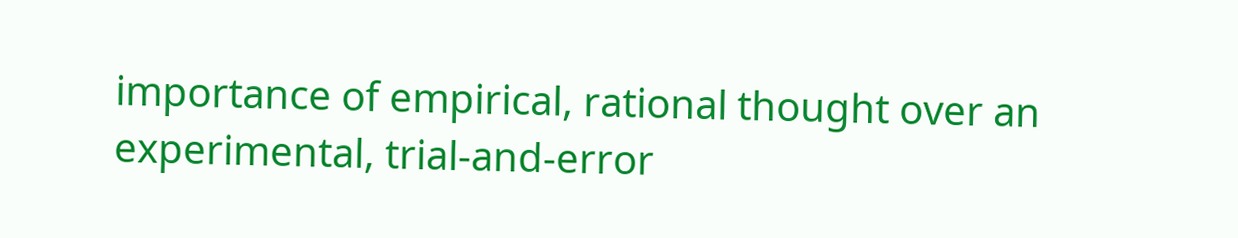importance of empirical, rational thought over an experimental, trial-and-error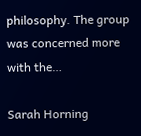philosophy. The group was concerned more with the…

Sarah Horning